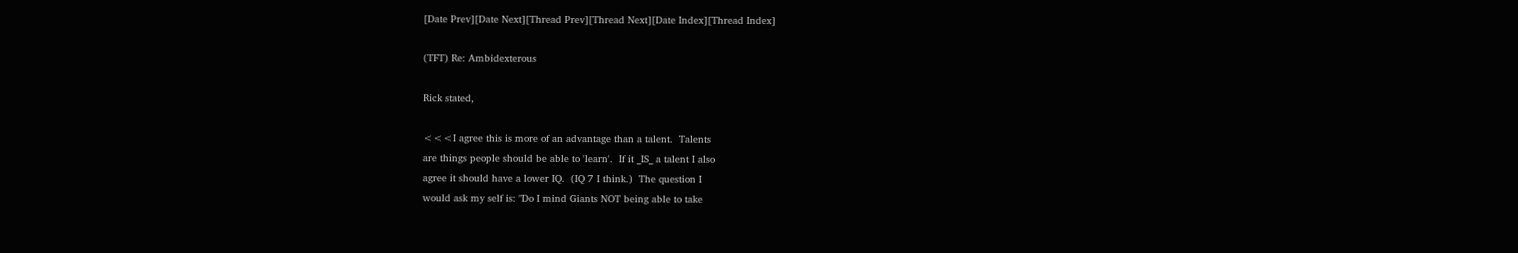[Date Prev][Date Next][Thread Prev][Thread Next][Date Index][Thread Index]

(TFT) Re: Ambidexterous

Rick stated,

<<<I agree this is more of an advantage than a talent.  Talents
are things people should be able to 'learn'.  If it _IS_ a talent I also
agree it should have a lower IQ.  (IQ 7 I think.)  The question I
would ask my self is: "Do I mind Giants NOT being able to take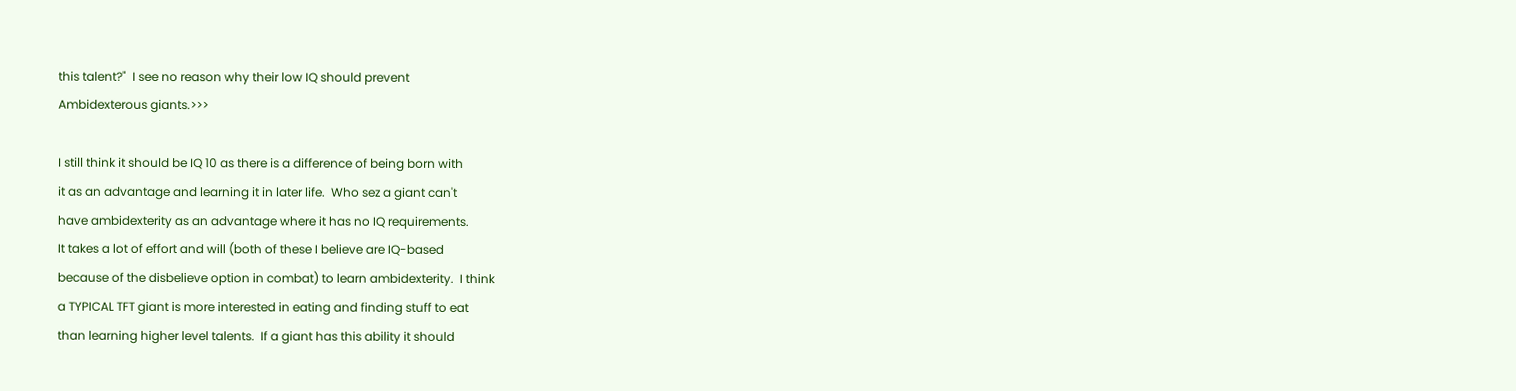this talent?"  I see no reason why their low IQ should prevent
Ambidexterous giants.>>>

I still think it should be IQ 10 as there is a difference of being born with
it as an advantage and learning it in later life.  Who sez a giant can't
have ambidexterity as an advantage where it has no IQ requirements.
It takes a lot of effort and will (both of these I believe are IQ-based
because of the disbelieve option in combat) to learn ambidexterity.  I think
a TYPICAL TFT giant is more interested in eating and finding stuff to eat
than learning higher level talents.  If a giant has this ability it should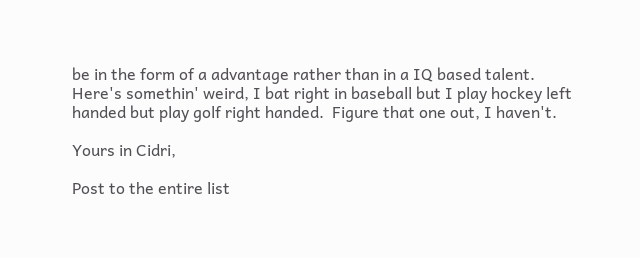be in the form of a advantage rather than in a IQ based talent.
Here's somethin' weird, I bat right in baseball but I play hockey left
handed but play golf right handed.  Figure that one out, I haven't.

Yours in Cidri,

Post to the entire list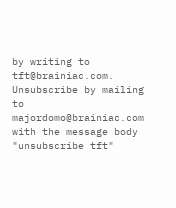by writing to tft@brainiac.com.
Unsubscribe by mailing to majordomo@brainiac.com with the message body
"unsubscribe tft"